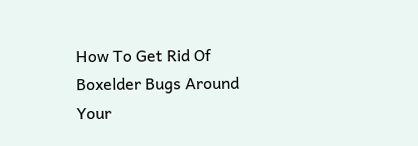How To Get Rid Of Boxelder Bugs Around Your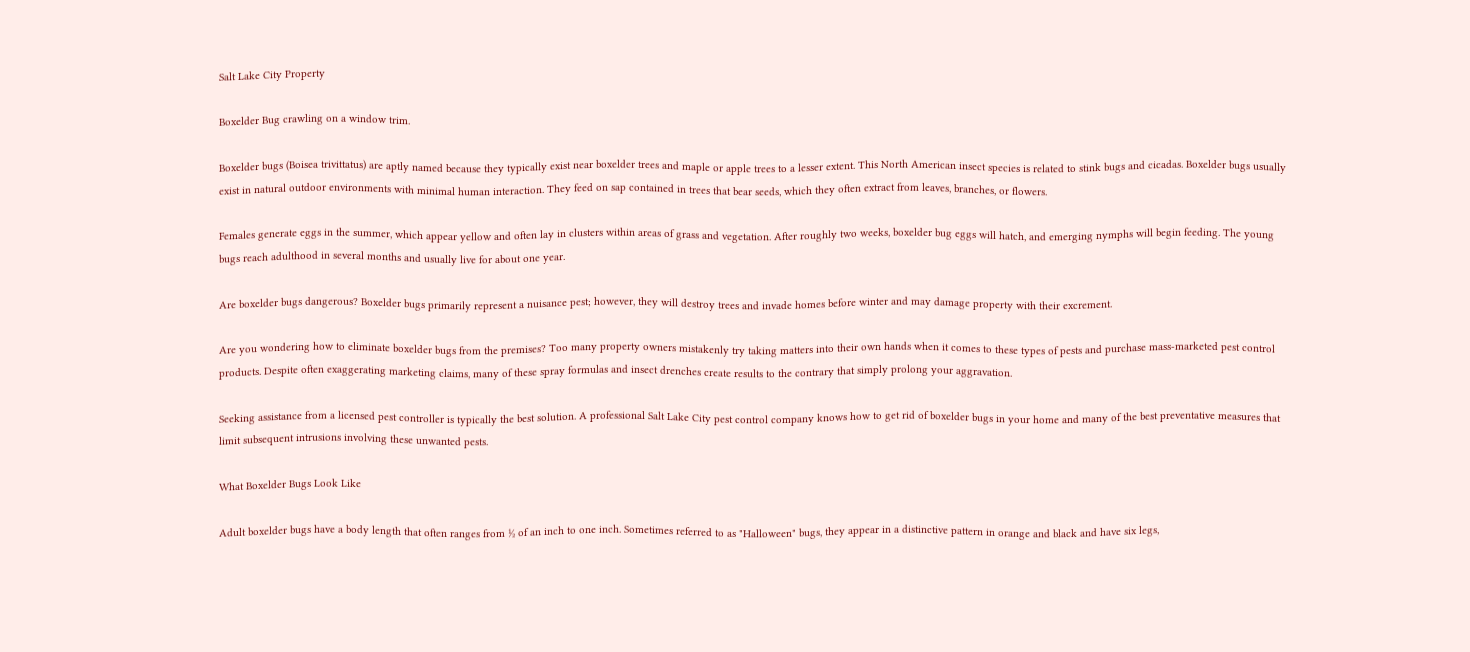Salt Lake City Property

Boxelder Bug crawling on a window trim.

Boxelder bugs (Boisea trivittatus) are aptly named because they typically exist near boxelder trees and maple or apple trees to a lesser extent. This North American insect species is related to stink bugs and cicadas. Boxelder bugs usually exist in natural outdoor environments with minimal human interaction. They feed on sap contained in trees that bear seeds, which they often extract from leaves, branches, or flowers.

Females generate eggs in the summer, which appear yellow and often lay in clusters within areas of grass and vegetation. After roughly two weeks, boxelder bug eggs will hatch, and emerging nymphs will begin feeding. The young bugs reach adulthood in several months and usually live for about one year.

Are boxelder bugs dangerous? Boxelder bugs primarily represent a nuisance pest; however, they will destroy trees and invade homes before winter and may damage property with their excrement.

Are you wondering how to eliminate boxelder bugs from the premises? Too many property owners mistakenly try taking matters into their own hands when it comes to these types of pests and purchase mass-marketed pest control products. Despite often exaggerating marketing claims, many of these spray formulas and insect drenches create results to the contrary that simply prolong your aggravation.

Seeking assistance from a licensed pest controller is typically the best solution. A professional Salt Lake City pest control company knows how to get rid of boxelder bugs in your home and many of the best preventative measures that limit subsequent intrusions involving these unwanted pests.

What Boxelder Bugs Look Like

Adult boxelder bugs have a body length that often ranges from ½ of an inch to one inch. Sometimes referred to as "Halloween" bugs, they appear in a distinctive pattern in orange and black and have six legs,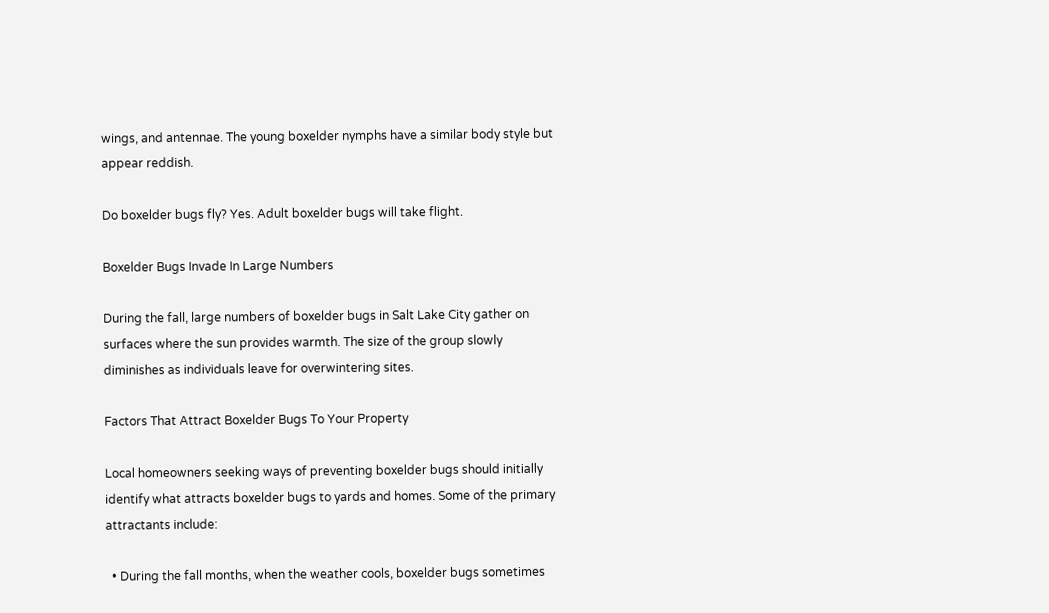wings, and antennae. The young boxelder nymphs have a similar body style but appear reddish.

Do boxelder bugs fly? Yes. Adult boxelder bugs will take flight.

Boxelder Bugs Invade In Large Numbers

During the fall, large numbers of boxelder bugs in Salt Lake City gather on surfaces where the sun provides warmth. The size of the group slowly diminishes as individuals leave for overwintering sites.

Factors That Attract Boxelder Bugs To Your Property

Local homeowners seeking ways of preventing boxelder bugs should initially identify what attracts boxelder bugs to yards and homes. Some of the primary attractants include:

  • During the fall months, when the weather cools, boxelder bugs sometimes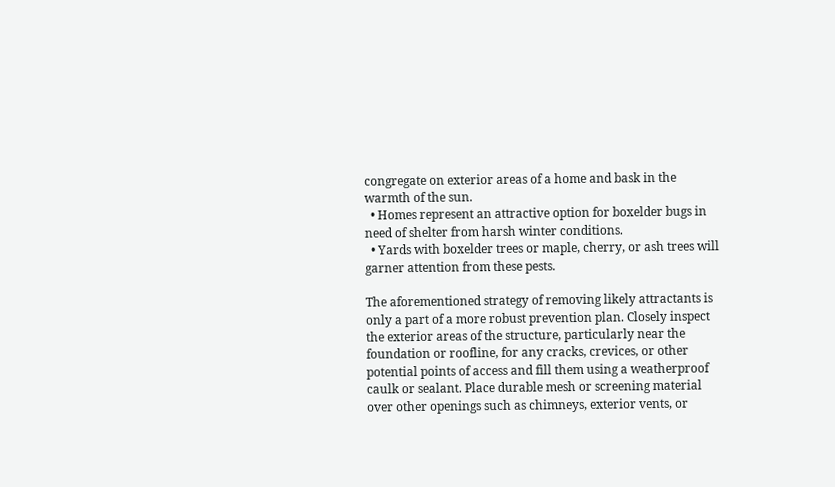congregate on exterior areas of a home and bask in the warmth of the sun.
  • Homes represent an attractive option for boxelder bugs in need of shelter from harsh winter conditions.
  • Yards with boxelder trees or maple, cherry, or ash trees will garner attention from these pests.

The aforementioned strategy of removing likely attractants is only a part of a more robust prevention plan. Closely inspect the exterior areas of the structure, particularly near the foundation or roofline, for any cracks, crevices, or other potential points of access and fill them using a weatherproof caulk or sealant. Place durable mesh or screening material over other openings such as chimneys, exterior vents, or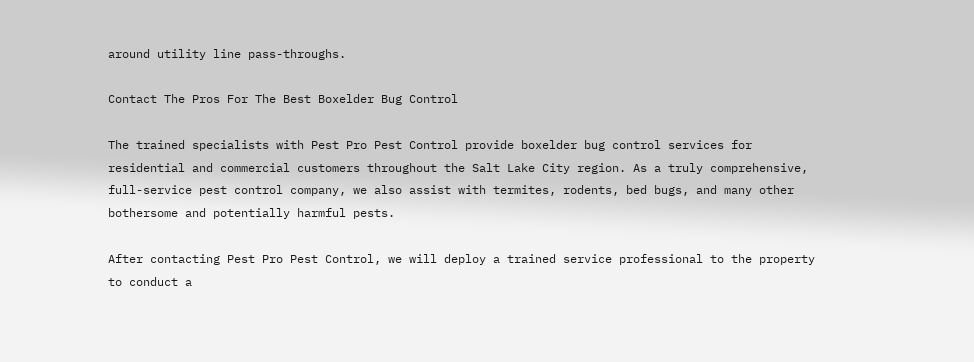around utility line pass-throughs.

Contact The Pros For The Best Boxelder Bug Control

The trained specialists with Pest Pro Pest Control provide boxelder bug control services for residential and commercial customers throughout the Salt Lake City region. As a truly comprehensive, full-service pest control company, we also assist with termites, rodents, bed bugs, and many other bothersome and potentially harmful pests.

After contacting Pest Pro Pest Control, we will deploy a trained service professional to the property to conduct a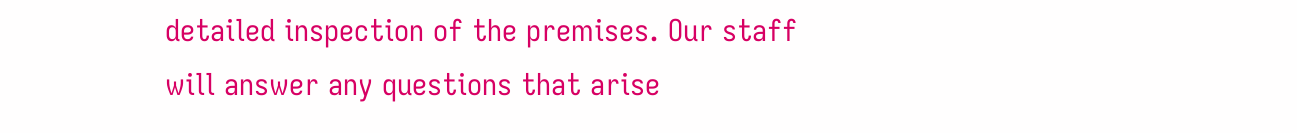detailed inspection of the premises. Our staff will answer any questions that arise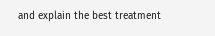and explain the best treatment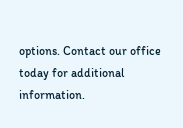options. Contact our office today for additional information.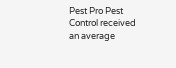Pest Pro Pest Control received an average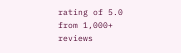rating of 5.0 from 1,000+ reviews